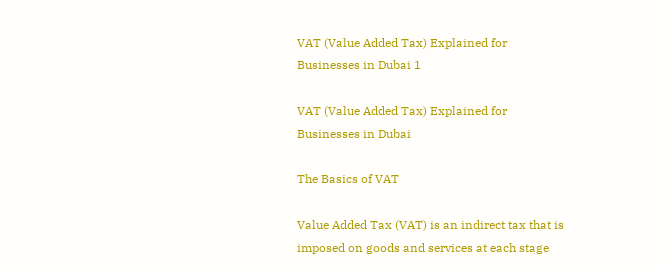VAT (Value Added Tax) Explained for Businesses in Dubai 1

VAT (Value Added Tax) Explained for Businesses in Dubai

The Basics of VAT

Value Added Tax (VAT) is an indirect tax that is imposed on goods and services at each stage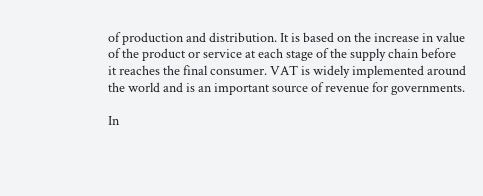of production and distribution. It is based on the increase in value of the product or service at each stage of the supply chain before it reaches the final consumer. VAT is widely implemented around the world and is an important source of revenue for governments.

In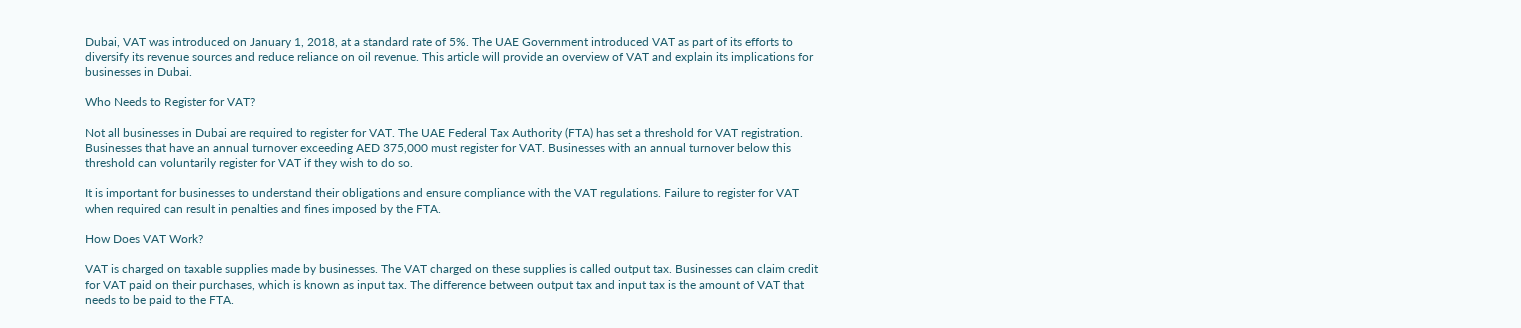Dubai, VAT was introduced on January 1, 2018, at a standard rate of 5%. The UAE Government introduced VAT as part of its efforts to diversify its revenue sources and reduce reliance on oil revenue. This article will provide an overview of VAT and explain its implications for businesses in Dubai.

Who Needs to Register for VAT?

Not all businesses in Dubai are required to register for VAT. The UAE Federal Tax Authority (FTA) has set a threshold for VAT registration. Businesses that have an annual turnover exceeding AED 375,000 must register for VAT. Businesses with an annual turnover below this threshold can voluntarily register for VAT if they wish to do so.

It is important for businesses to understand their obligations and ensure compliance with the VAT regulations. Failure to register for VAT when required can result in penalties and fines imposed by the FTA.

How Does VAT Work?

VAT is charged on taxable supplies made by businesses. The VAT charged on these supplies is called output tax. Businesses can claim credit for VAT paid on their purchases, which is known as input tax. The difference between output tax and input tax is the amount of VAT that needs to be paid to the FTA.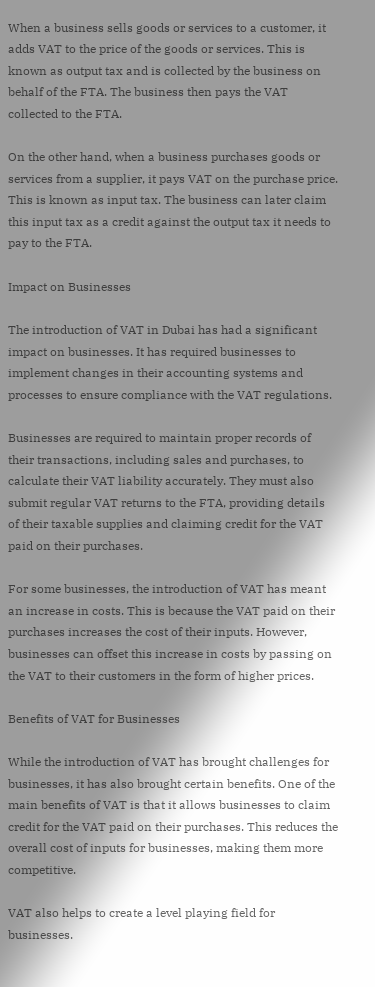When a business sells goods or services to a customer, it adds VAT to the price of the goods or services. This is known as output tax and is collected by the business on behalf of the FTA. The business then pays the VAT collected to the FTA.

On the other hand, when a business purchases goods or services from a supplier, it pays VAT on the purchase price. This is known as input tax. The business can later claim this input tax as a credit against the output tax it needs to pay to the FTA.

Impact on Businesses

The introduction of VAT in Dubai has had a significant impact on businesses. It has required businesses to implement changes in their accounting systems and processes to ensure compliance with the VAT regulations.

Businesses are required to maintain proper records of their transactions, including sales and purchases, to calculate their VAT liability accurately. They must also submit regular VAT returns to the FTA, providing details of their taxable supplies and claiming credit for the VAT paid on their purchases.

For some businesses, the introduction of VAT has meant an increase in costs. This is because the VAT paid on their purchases increases the cost of their inputs. However, businesses can offset this increase in costs by passing on the VAT to their customers in the form of higher prices.

Benefits of VAT for Businesses

While the introduction of VAT has brought challenges for businesses, it has also brought certain benefits. One of the main benefits of VAT is that it allows businesses to claim credit for the VAT paid on their purchases. This reduces the overall cost of inputs for businesses, making them more competitive.

VAT also helps to create a level playing field for businesses.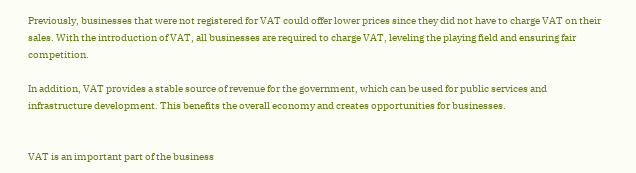Previously, businesses that were not registered for VAT could offer lower prices since they did not have to charge VAT on their sales. With the introduction of VAT, all businesses are required to charge VAT, leveling the playing field and ensuring fair competition.

In addition, VAT provides a stable source of revenue for the government, which can be used for public services and infrastructure development. This benefits the overall economy and creates opportunities for businesses.


VAT is an important part of the business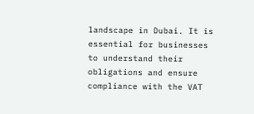landscape in Dubai. It is essential for businesses to understand their obligations and ensure compliance with the VAT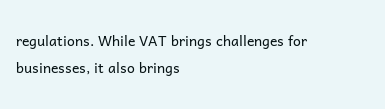regulations. While VAT brings challenges for businesses, it also brings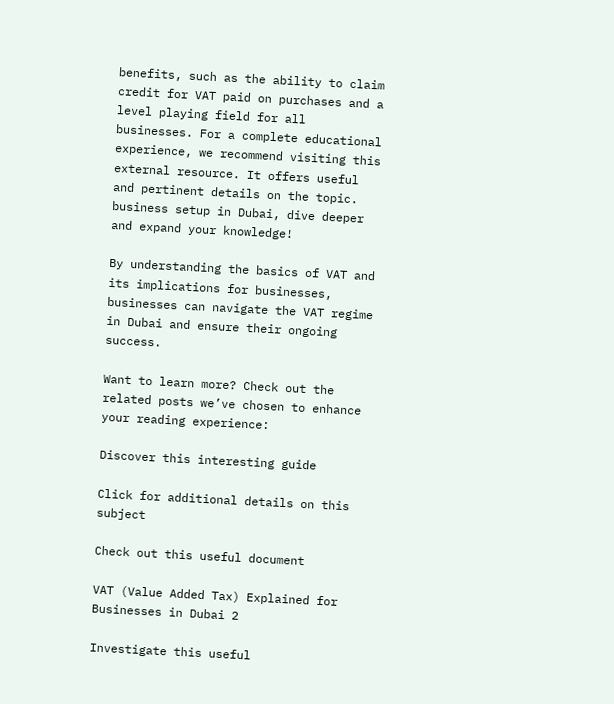benefits, such as the ability to claim credit for VAT paid on purchases and a level playing field for all businesses. For a complete educational experience, we recommend visiting this external resource. It offers useful and pertinent details on the topic. business setup in Dubai, dive deeper and expand your knowledge!

By understanding the basics of VAT and its implications for businesses, businesses can navigate the VAT regime in Dubai and ensure their ongoing success.

Want to learn more? Check out the related posts we’ve chosen to enhance your reading experience:

Discover this interesting guide

Click for additional details on this subject

Check out this useful document

VAT (Value Added Tax) Explained for Businesses in Dubai 2

Investigate this useful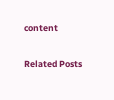content

Related Posts